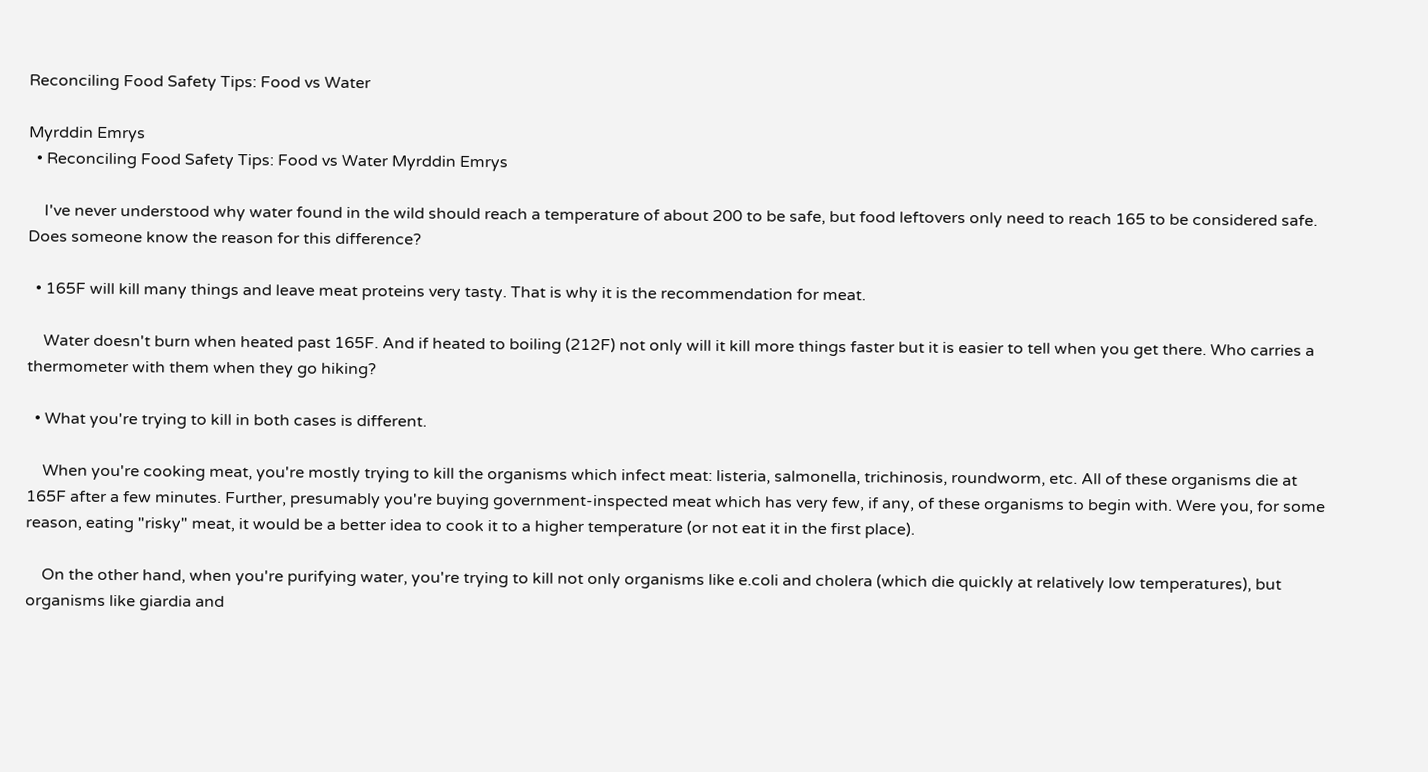Reconciling Food Safety Tips: Food vs Water

Myrddin Emrys
  • Reconciling Food Safety Tips: Food vs Water Myrddin Emrys

    I've never understood why water found in the wild should reach a temperature of about 200 to be safe, but food leftovers only need to reach 165 to be considered safe. Does someone know the reason for this difference?

  • 165F will kill many things and leave meat proteins very tasty. That is why it is the recommendation for meat.

    Water doesn't burn when heated past 165F. And if heated to boiling (212F) not only will it kill more things faster but it is easier to tell when you get there. Who carries a thermometer with them when they go hiking?

  • What you're trying to kill in both cases is different.

    When you're cooking meat, you're mostly trying to kill the organisms which infect meat: listeria, salmonella, trichinosis, roundworm, etc. All of these organisms die at 165F after a few minutes. Further, presumably you're buying government-inspected meat which has very few, if any, of these organisms to begin with. Were you, for some reason, eating "risky" meat, it would be a better idea to cook it to a higher temperature (or not eat it in the first place).

    On the other hand, when you're purifying water, you're trying to kill not only organisms like e.coli and cholera (which die quickly at relatively low temperatures), but organisms like giardia and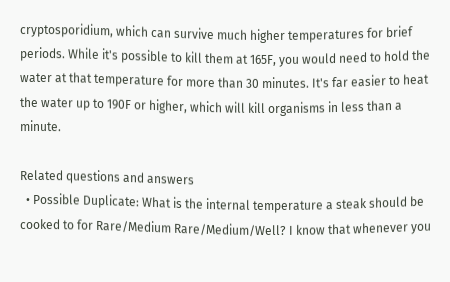cryptosporidium, which can survive much higher temperatures for brief periods. While it's possible to kill them at 165F, you would need to hold the water at that temperature for more than 30 minutes. It's far easier to heat the water up to 190F or higher, which will kill organisms in less than a minute.

Related questions and answers
  • Possible Duplicate: What is the internal temperature a steak should be cooked to for Rare/Medium Rare/Medium/Well? I know that whenever you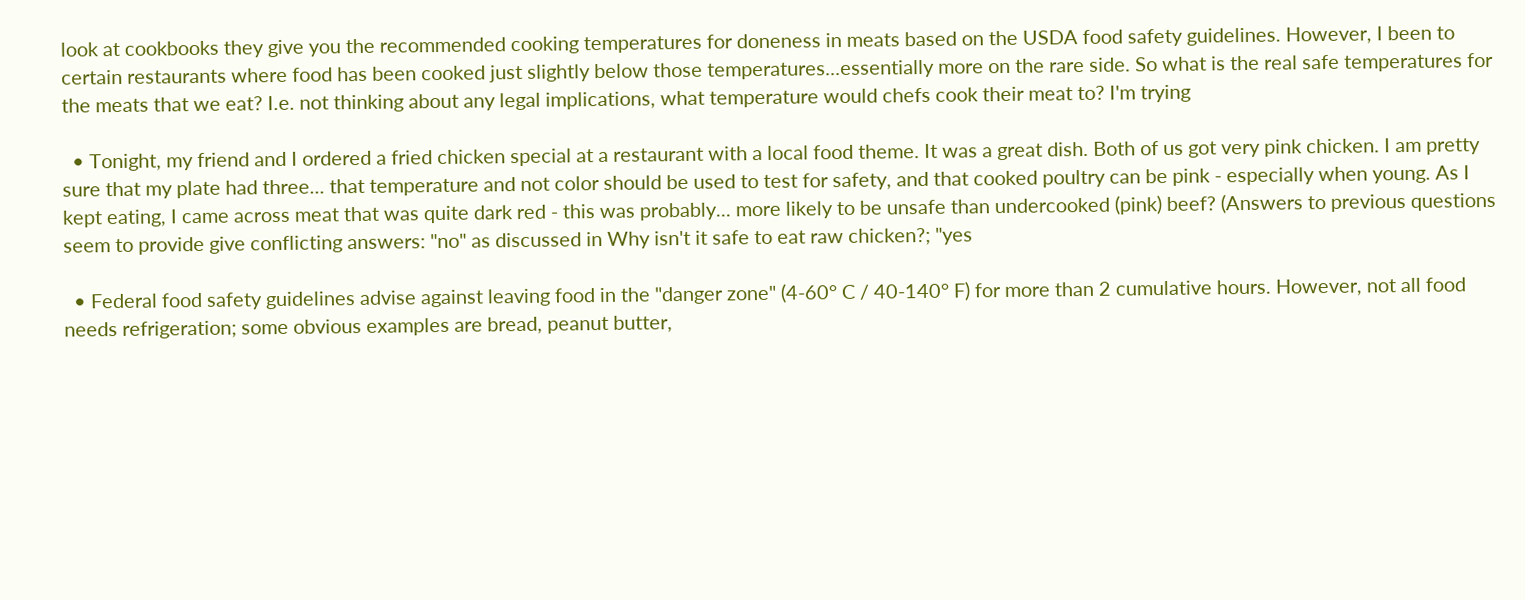look at cookbooks they give you the recommended cooking temperatures for doneness in meats based on the USDA food safety guidelines. However, I been to certain restaurants where food has been cooked just slightly below those temperatures...essentially more on the rare side. So what is the real safe temperatures for the meats that we eat? I.e. not thinking about any legal implications, what temperature would chefs cook their meat to? I'm trying

  • Tonight, my friend and I ordered a fried chicken special at a restaurant with a local food theme. It was a great dish. Both of us got very pink chicken. I am pretty sure that my plate had three... that temperature and not color should be used to test for safety, and that cooked poultry can be pink - especially when young. As I kept eating, I came across meat that was quite dark red - this was probably... more likely to be unsafe than undercooked (pink) beef? (Answers to previous questions seem to provide give conflicting answers: "no" as discussed in Why isn't it safe to eat raw chicken?; "yes

  • Federal food safety guidelines advise against leaving food in the "danger zone" (4-60° C / 40-140° F) for more than 2 cumulative hours. However, not all food needs refrigeration; some obvious examples are bread, peanut butter,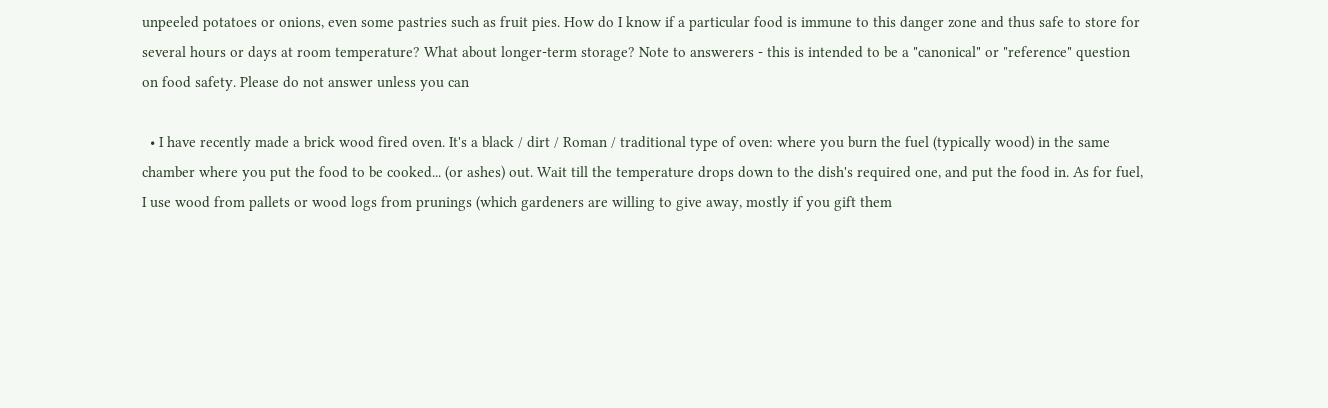unpeeled potatoes or onions, even some pastries such as fruit pies. How do I know if a particular food is immune to this danger zone and thus safe to store for several hours or days at room temperature? What about longer-term storage? Note to answerers - this is intended to be a "canonical" or "reference" question on food safety. Please do not answer unless you can

  • I have recently made a brick wood fired oven. It's a black / dirt / Roman / traditional type of oven: where you burn the fuel (typically wood) in the same chamber where you put the food to be cooked... (or ashes) out. Wait till the temperature drops down to the dish's required one, and put the food in. As for fuel, I use wood from pallets or wood logs from prunings (which gardeners are willing to give away, mostly if you gift them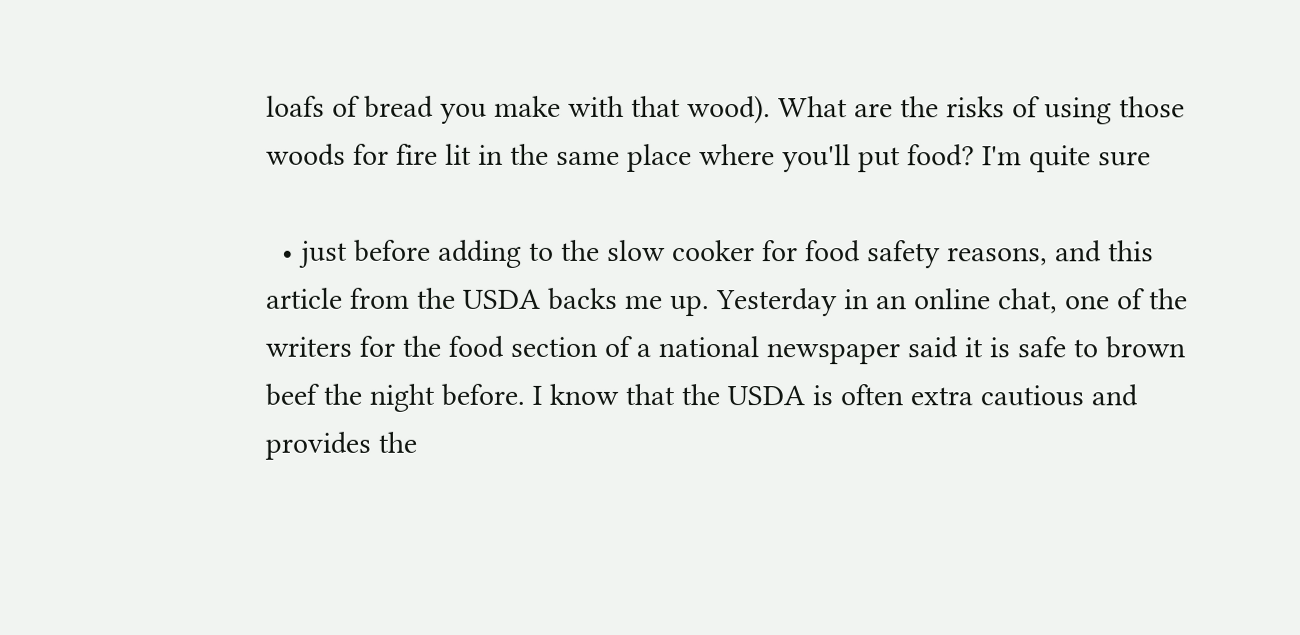loafs of bread you make with that wood). What are the risks of using those woods for fire lit in the same place where you'll put food? I'm quite sure

  • just before adding to the slow cooker for food safety reasons, and this article from the USDA backs me up. Yesterday in an online chat, one of the writers for the food section of a national newspaper said it is safe to brown beef the night before. I know that the USDA is often extra cautious and provides the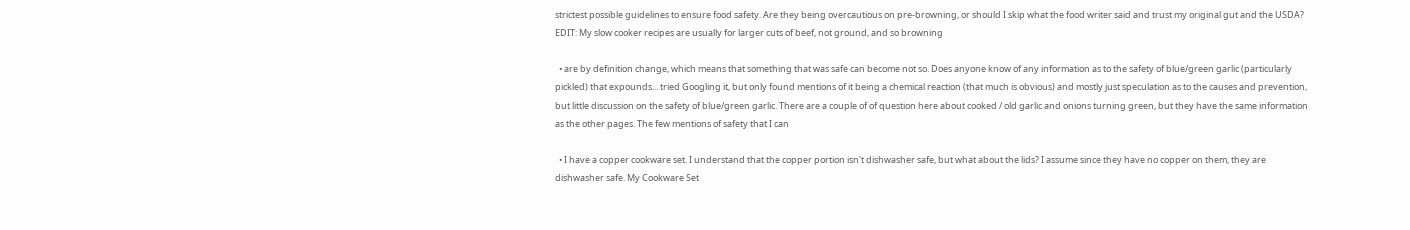strictest possible guidelines to ensure food safety. Are they being overcautious on pre-browning, or should I skip what the food writer said and trust my original gut and the USDA? EDIT: My slow cooker recipes are usually for larger cuts of beef, not ground, and so browning

  • are by definition change, which means that something that was safe can become not so. Does anyone know of any information as to the safety of blue/green garlic (particularly pickled) that expounds... tried Googling it, but only found mentions of it being a chemical reaction (that much is obvious) and mostly just speculation as to the causes and prevention, but little discussion on the safety of blue/green garlic. There are a couple of of question here about cooked / old garlic and onions turning green, but they have the same information as the other pages. The few mentions of safety that I can

  • I have a copper cookware set. I understand that the copper portion isn't dishwasher safe, but what about the lids? I assume since they have no copper on them, they are dishwasher safe. My Cookware Set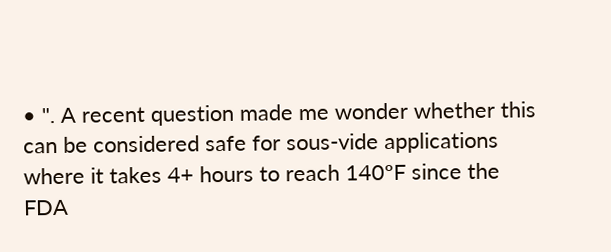• ". A recent question made me wonder whether this can be considered safe for sous-vide applications where it takes 4+ hours to reach 140ºF since the FDA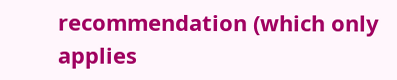recommendation (which only applies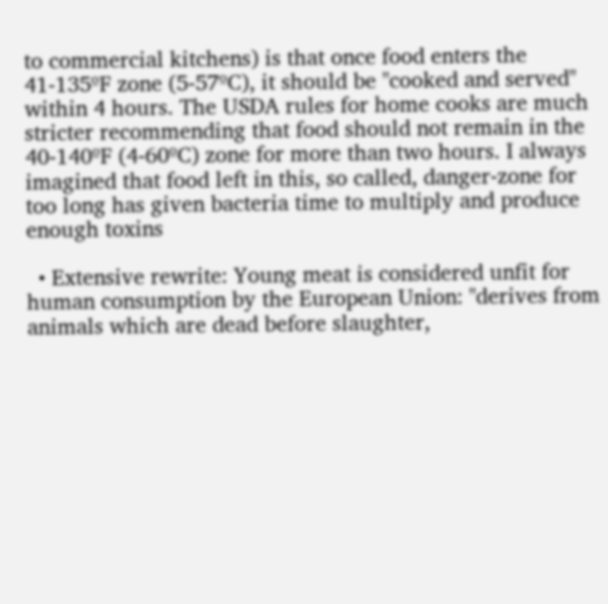to commercial kitchens) is that once food enters the 41-135ºF zone (5-57ºC), it should be "cooked and served" within 4 hours. The USDA rules for home cooks are much stricter recommending that food should not remain in the 40-140ºF (4-60ºC) zone for more than two hours. I always imagined that food left in this, so called, danger-zone for too long has given bacteria time to multiply and produce enough toxins

  • Extensive rewrite: Young meat is considered unfit for human consumption by the European Union: "derives from animals which are dead before slaughter,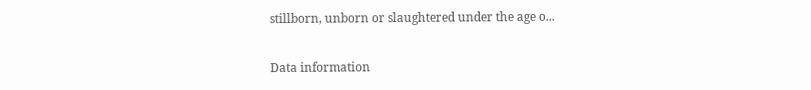stillborn, unborn or slaughtered under the age o...

Data information